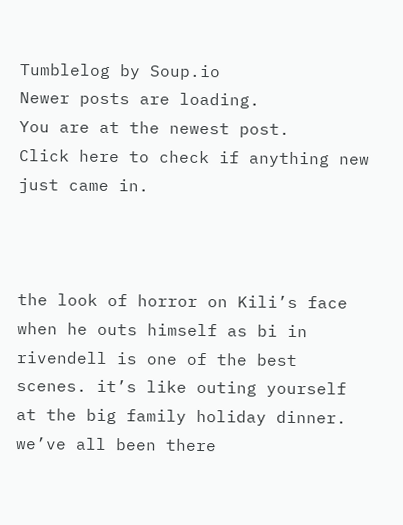Tumblelog by Soup.io
Newer posts are loading.
You are at the newest post.
Click here to check if anything new just came in.



the look of horror on Kili’s face when he outs himself as bi in rivendell is one of the best scenes. it’s like outing yourself at the big family holiday dinner. we’ve all been there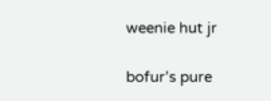weenie hut jr

bofur’s pure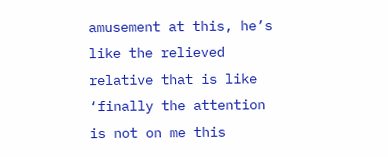amusement at this, he’s like the relieved relative that is like ‘finally the attention is not on me this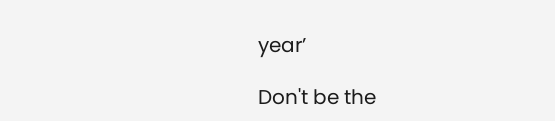year’

Don't be the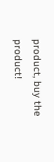product, buy the product!